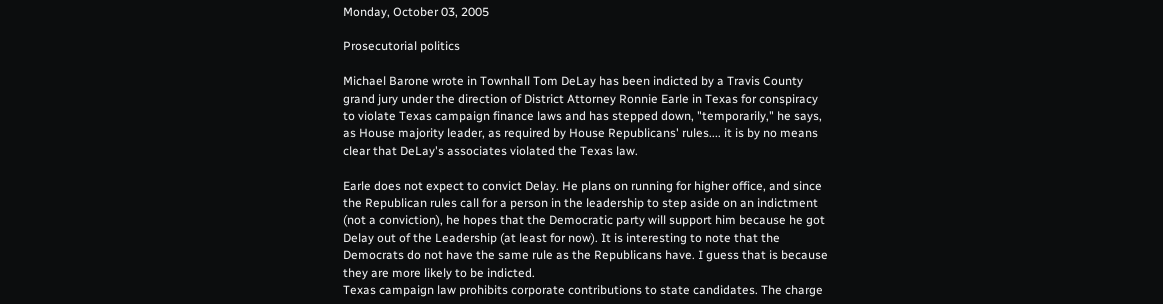Monday, October 03, 2005

Prosecutorial politics

Michael Barone wrote in Townhall Tom DeLay has been indicted by a Travis County grand jury under the direction of District Attorney Ronnie Earle in Texas for conspiracy to violate Texas campaign finance laws and has stepped down, "temporarily," he says, as House majority leader, as required by House Republicans' rules.... it is by no means clear that DeLay's associates violated the Texas law.

Earle does not expect to convict Delay. He plans on running for higher office, and since the Republican rules call for a person in the leadership to step aside on an indictment (not a conviction), he hopes that the Democratic party will support him because he got Delay out of the Leadership (at least for now). It is interesting to note that the Democrats do not have the same rule as the Republicans have. I guess that is because they are more likely to be indicted.
Texas campaign law prohibits corporate contributions to state candidates. The charge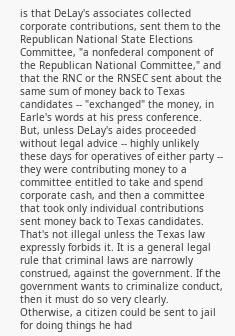is that DeLay's associates collected corporate contributions, sent them to the Republican National State Elections Committee, "a nonfederal component of the Republican National Committee," and that the RNC or the RNSEC sent about the same sum of money back to Texas candidates -- "exchanged" the money, in Earle's words at his press conference. But, unless DeLay's aides proceeded without legal advice -- highly unlikely these days for operatives of either party -- they were contributing money to a committee entitled to take and spend corporate cash, and then a committee that took only individual contributions sent money back to Texas candidates. That's not illegal unless the Texas law expressly forbids it. It is a general legal rule that criminal laws are narrowly construed, against the government. If the government wants to criminalize conduct, then it must do so very clearly. Otherwise, a citizen could be sent to jail for doing things he had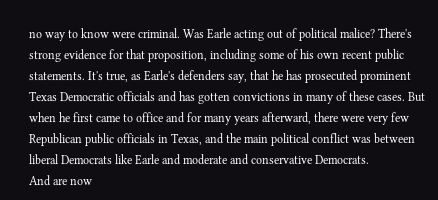no way to know were criminal. Was Earle acting out of political malice? There's strong evidence for that proposition, including some of his own recent public statements. It's true, as Earle's defenders say, that he has prosecuted prominent Texas Democratic officials and has gotten convictions in many of these cases. But when he first came to office and for many years afterward, there were very few Republican public officials in Texas, and the main political conflict was between liberal Democrats like Earle and moderate and conservative Democrats.
And are now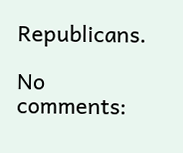Republicans.

No comments: